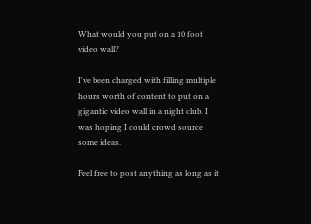What would you put on a 10 foot video wall?

I've been charged with filling multiple hours worth of content to put on a gigantic video wall in a night club. I was hoping I could crowd source some ideas.

Feel free to post anything as long as it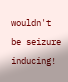wouldn't be seizure inducing!